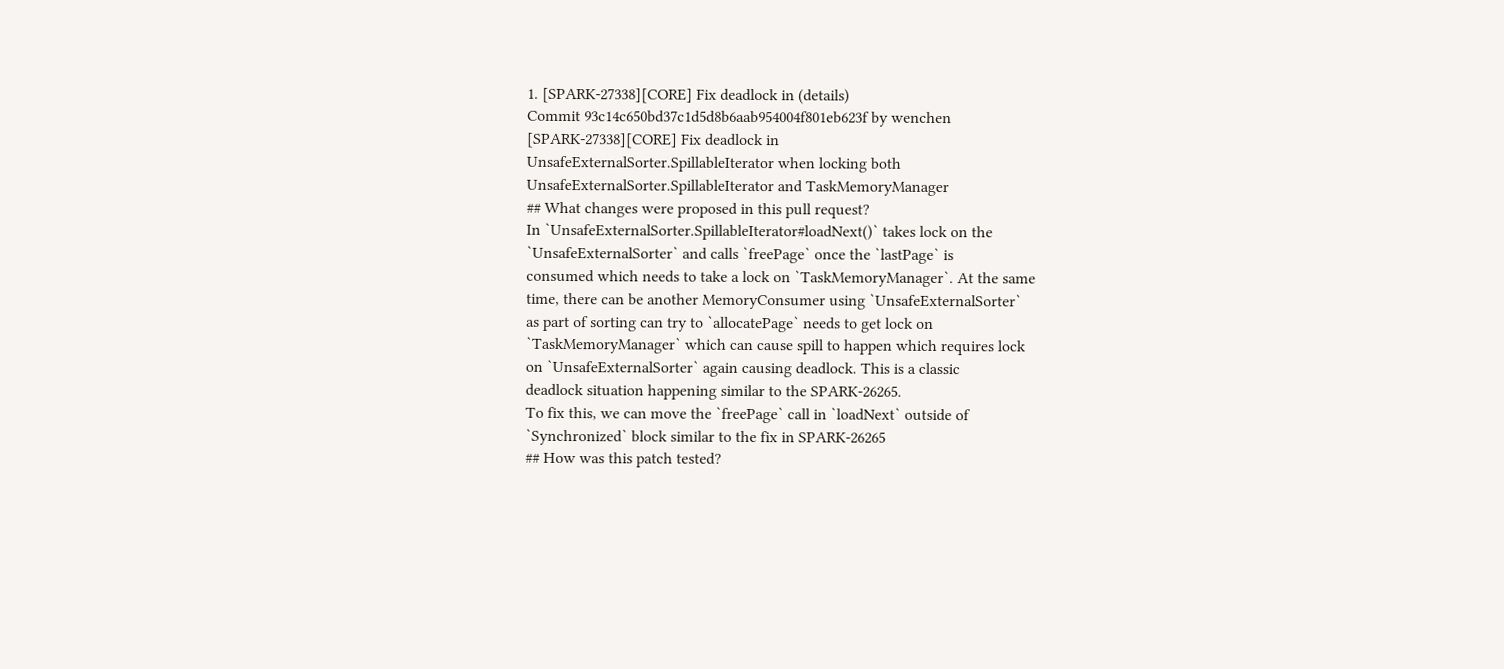1. [SPARK-27338][CORE] Fix deadlock in (details)
Commit 93c14c650bd37c1d5d8b6aab954004f801eb623f by wenchen
[SPARK-27338][CORE] Fix deadlock in
UnsafeExternalSorter.SpillableIterator when locking both
UnsafeExternalSorter.SpillableIterator and TaskMemoryManager
## What changes were proposed in this pull request?
In `UnsafeExternalSorter.SpillableIterator#loadNext()` takes lock on the
`UnsafeExternalSorter` and calls `freePage` once the `lastPage` is
consumed which needs to take a lock on `TaskMemoryManager`. At the same
time, there can be another MemoryConsumer using `UnsafeExternalSorter`
as part of sorting can try to `allocatePage` needs to get lock on
`TaskMemoryManager` which can cause spill to happen which requires lock
on `UnsafeExternalSorter` again causing deadlock. This is a classic
deadlock situation happening similar to the SPARK-26265.
To fix this, we can move the `freePage` call in `loadNext` outside of
`Synchronized` block similar to the fix in SPARK-26265
## How was this patch tested?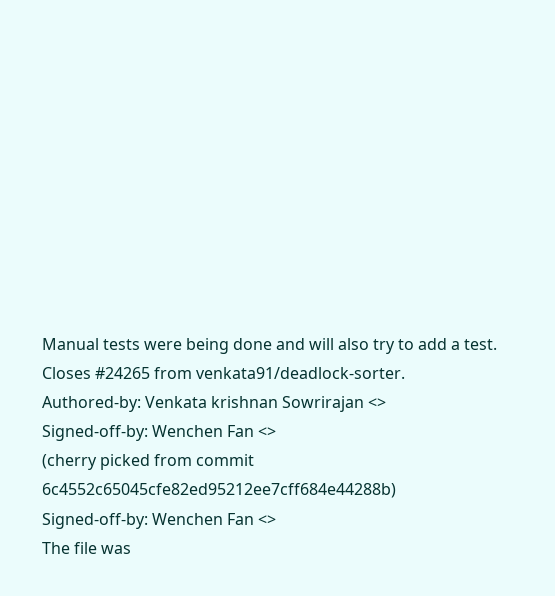Manual tests were being done and will also try to add a test.
Closes #24265 from venkata91/deadlock-sorter.
Authored-by: Venkata krishnan Sowrirajan <>
Signed-off-by: Wenchen Fan <>
(cherry picked from commit 6c4552c65045cfe82ed95212ee7cff684e44288b)
Signed-off-by: Wenchen Fan <>
The file was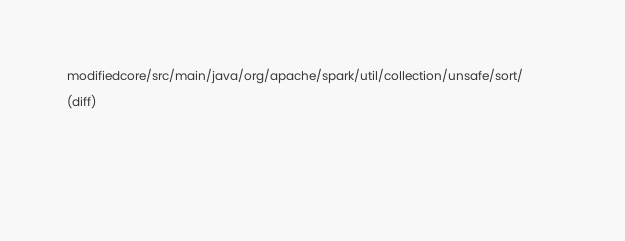modifiedcore/src/main/java/org/apache/spark/util/collection/unsafe/sort/ (diff)